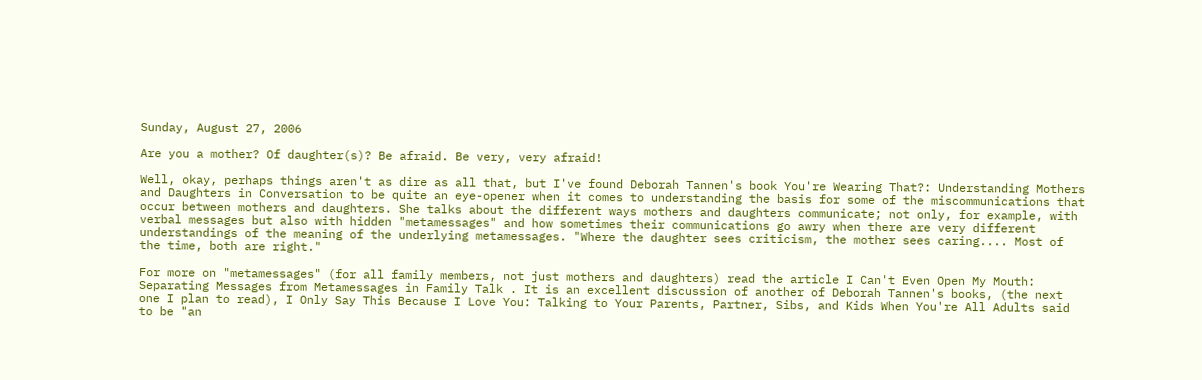Sunday, August 27, 2006

Are you a mother? Of daughter(s)? Be afraid. Be very, very afraid!

Well, okay, perhaps things aren't as dire as all that, but I've found Deborah Tannen's book You're Wearing That?: Understanding Mothers and Daughters in Conversation to be quite an eye-opener when it comes to understanding the basis for some of the miscommunications that occur between mothers and daughters. She talks about the different ways mothers and daughters communicate; not only, for example, with verbal messages but also with hidden "metamessages" and how sometimes their communications go awry when there are very different understandings of the meaning of the underlying metamessages. "Where the daughter sees criticism, the mother sees caring.... Most of the time, both are right."

For more on "metamessages" (for all family members, not just mothers and daughters) read the article I Can't Even Open My Mouth: Separating Messages from Metamessages in Family Talk . It is an excellent discussion of another of Deborah Tannen's books, (the next one I plan to read), I Only Say This Because I Love You: Talking to Your Parents, Partner, Sibs, and Kids When You're All Adults said to be "an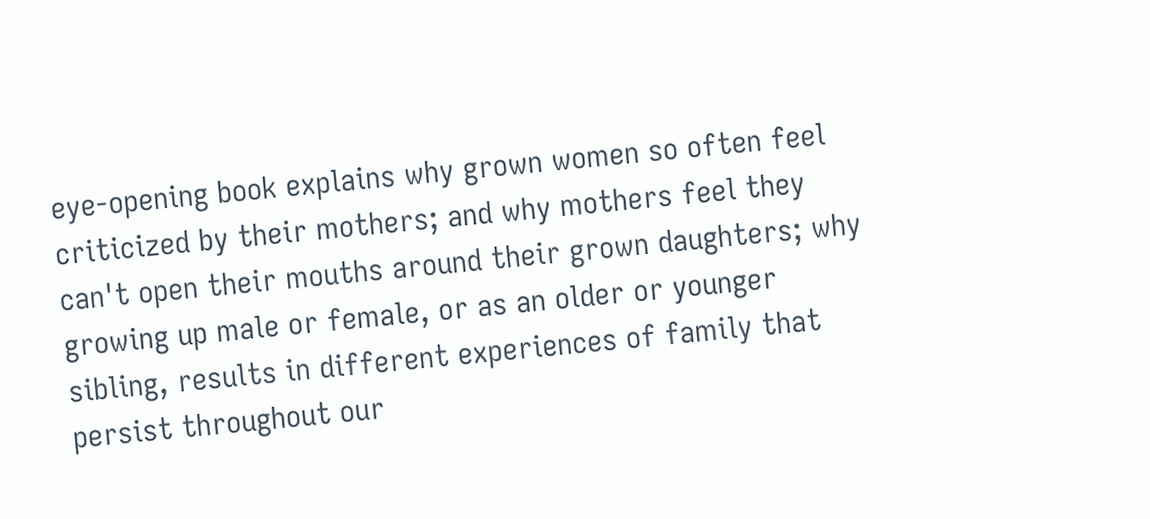eye-opening book explains why grown women so often feel criticized by their mothers; and why mothers feel they can't open their mouths around their grown daughters; why growing up male or female, or as an older or younger sibling, results in different experiences of family that persist throughout our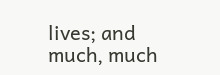lives; and much, much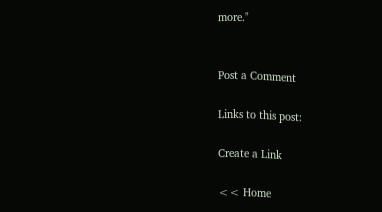more."


Post a Comment

Links to this post:

Create a Link

<< Home